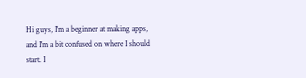Hi guys, I'm a beginner at making apps, and I'm a bit confused on where I should start. I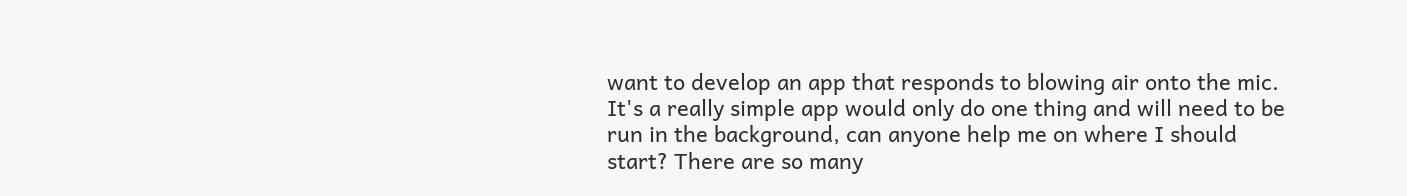want to develop an app that responds to blowing air onto the mic. It's a really simple app would only do one thing and will need to be run in the background, can anyone help me on where I should start? There are so many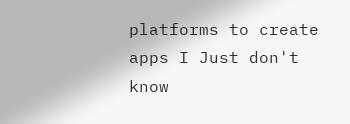platforms to create apps I Just don't know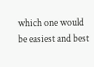which one would be easiest and best